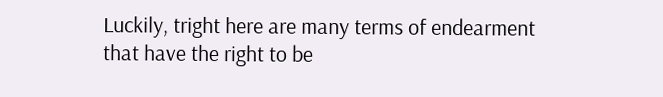Luckily, tright here are many terms of endearment that have the right to be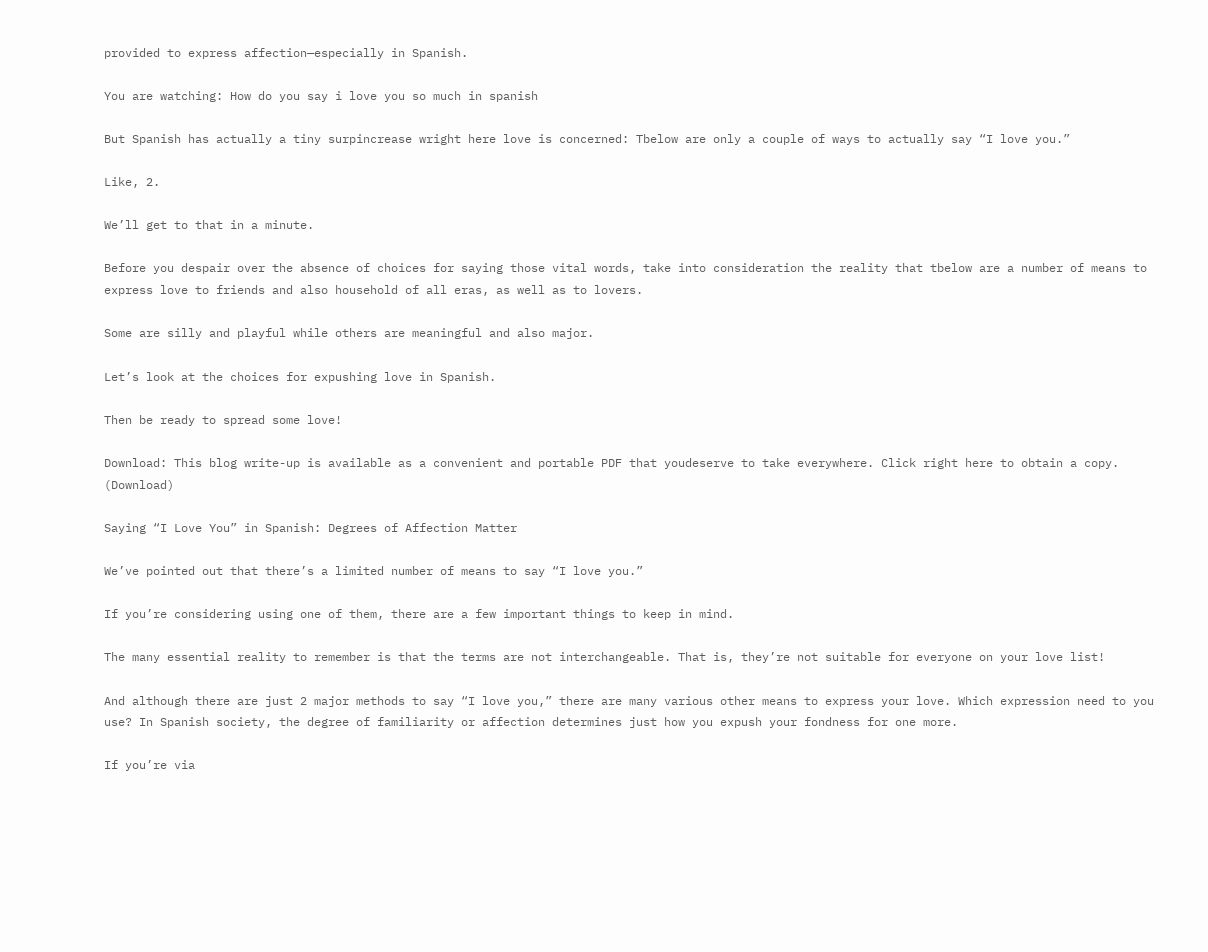provided to express affection—especially in Spanish.

You are watching: How do you say i love you so much in spanish

But Spanish has actually a tiny surpincrease wright here love is concerned: Tbelow are only a couple of ways to actually say “I love you.”

Like, 2.

We’ll get to that in a minute.

Before you despair over the absence of choices for saying those vital words, take into consideration the reality that tbelow are a number of means to express love to friends and also household of all eras, as well as to lovers.

Some are silly and playful while others are meaningful and also major.

Let’s look at the choices for expushing love in Spanish.

Then be ready to spread some love!

Download: This blog write-up is available as a convenient and portable PDF that youdeserve to take everywhere. Click right here to obtain a copy. (Download)

Saying “I Love You” in Spanish: Degrees of Affection Matter

We’ve pointed out that there’s a limited number of means to say “I love you.”

If you’re considering using one of them, there are a few important things to keep in mind.

The many essential reality to remember is that the terms are not interchangeable. That is, they’re not suitable for everyone on your love list!

And although there are just 2 major methods to say “I love you,” there are many various other means to express your love. Which expression need to you use? In Spanish society, the degree of familiarity or affection determines just how you expush your fondness for one more.

If you’re via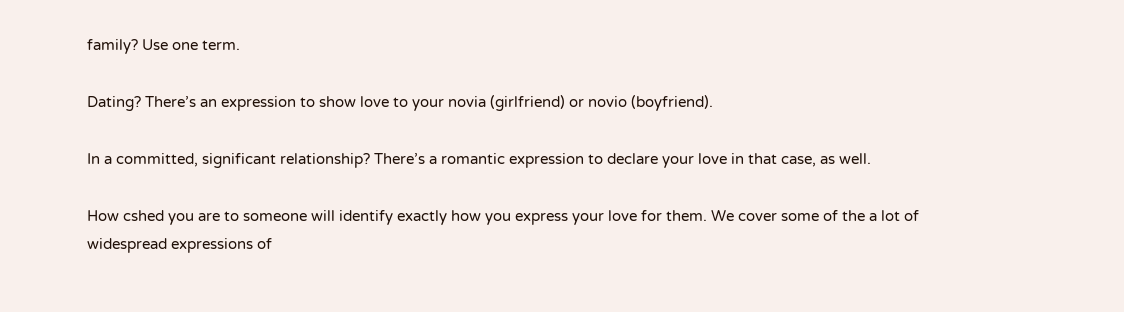family? Use one term.

Dating? There’s an expression to show love to your novia (girlfriend) or novio (boyfriend).

In a committed, significant relationship? There’s a romantic expression to declare your love in that case, as well.

How cshed you are to someone will identify exactly how you express your love for them. We cover some of the a lot of widespread expressions of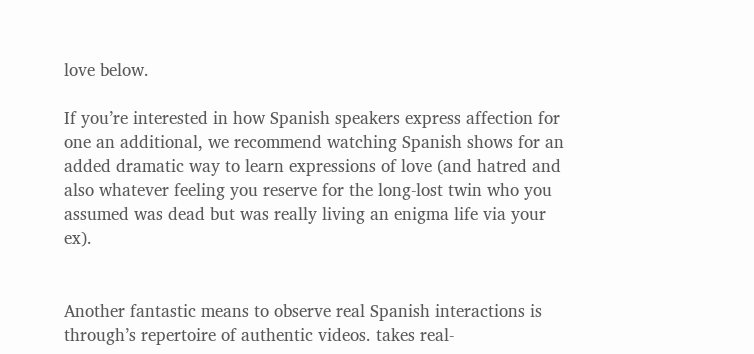love below.

If you’re interested in how Spanish speakers express affection for one an additional, we recommend watching Spanish shows for an added dramatic way to learn expressions of love (and hatred and also whatever feeling you reserve for the long-lost twin who you assumed was dead but was really living an enigma life via your ex).


Another fantastic means to observe real Spanish interactions is through’s repertoire of authentic videos. takes real-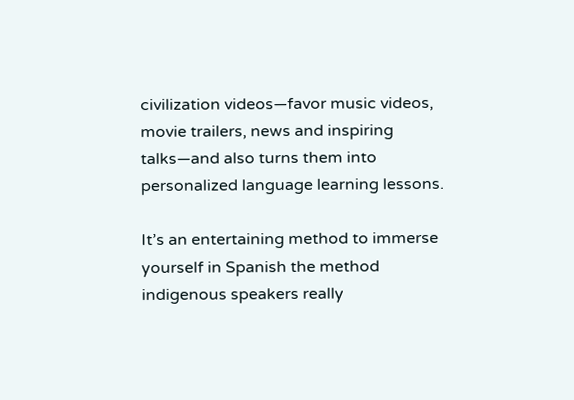civilization videos—favor music videos, movie trailers, news and inspiring talks—and also turns them into personalized language learning lessons.

It’s an entertaining method to immerse yourself in Spanish the method indigenous speakers really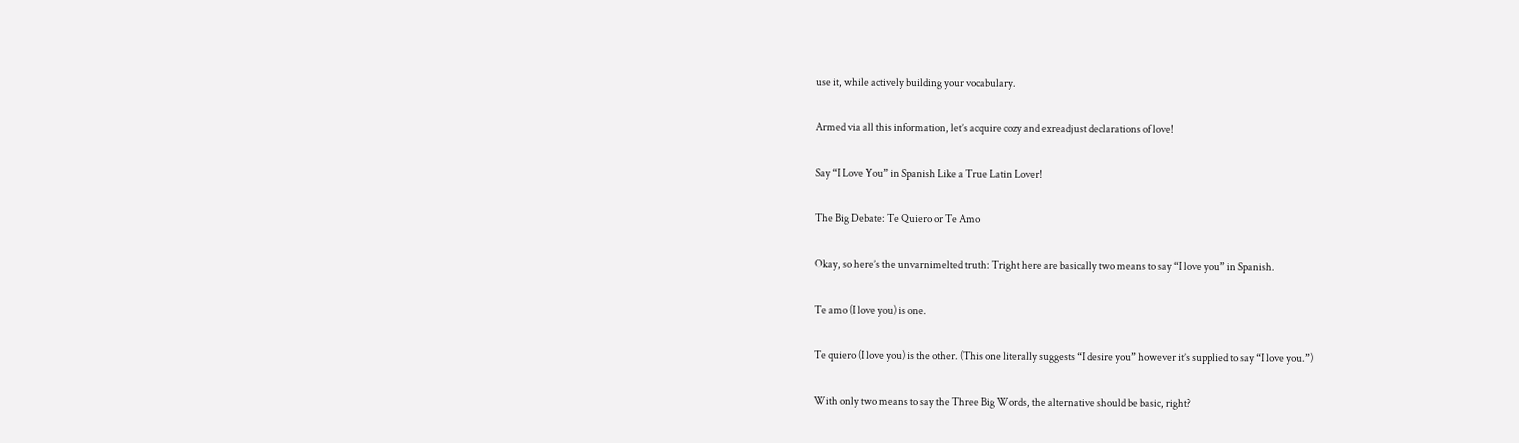use it, while actively building your vocabulary.

Armed via all this information, let’s acquire cozy and exreadjust declarations of love!

Say “I Love You” in Spanish Like a True Latin Lover!

The Big Debate: Te Quiero or Te Amo

Okay, so here’s the unvarnimelted truth: Tright here are basically two means to say “I love you” in Spanish.

Te amo (I love you) is one.

Te quiero (I love you) is the other. (This one literally suggests “I desire you” however it’s supplied to say “I love you.”)

With only two means to say the Three Big Words, the alternative should be basic, right?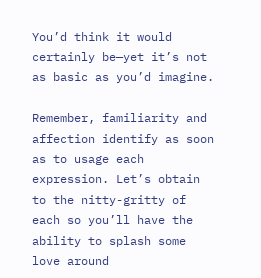You’d think it would certainly be—yet it’s not as basic as you’d imagine.

Remember, familiarity and affection identify as soon as to usage each expression. Let’s obtain to the nitty-gritty of each so you’ll have the ability to splash some love around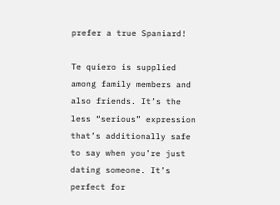prefer a true Spaniard!

Te quiero is supplied among family members and also friends. It’s the less “serious” expression that’s additionally safe to say when you’re just dating someone. It’s perfect for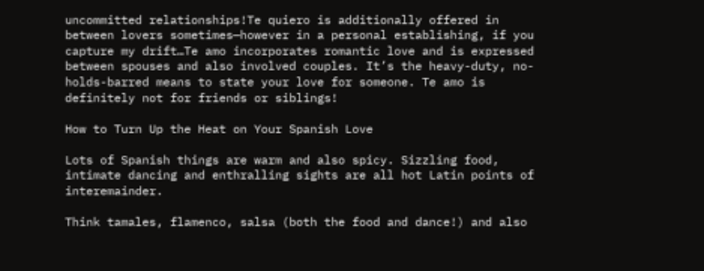uncommitted relationships!Te quiero is additionally offered in between lovers sometimes—however in a personal establishing, if you capture my drift…Te amo incorporates romantic love and is expressed between spouses and also involved couples. It’s the heavy-duty, no-holds-barred means to state your love for someone. Te amo is definitely not for friends or siblings!

How to Turn Up the Heat on Your Spanish Love

Lots of Spanish things are warm and also spicy. Sizzling food, intimate dancing and enthralling sights are all hot Latin points of interemainder.

Think tamales, flamenco, salsa (both the food and dance!) and also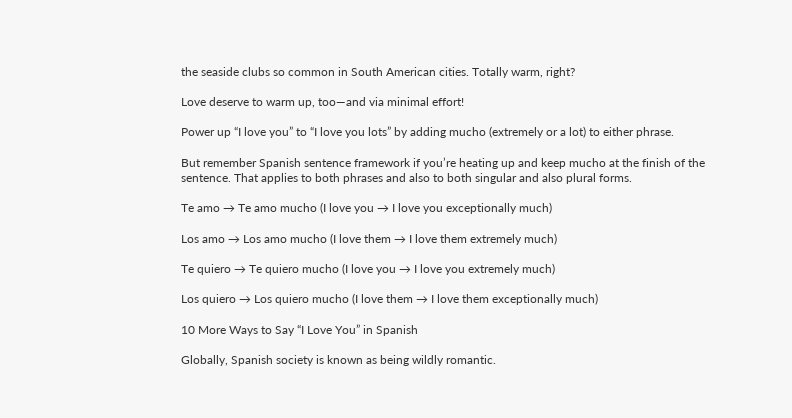the seaside clubs so common in South American cities. Totally warm, right?

Love deserve to warm up, too—and via minimal effort!

Power up “I love you” to “I love you lots” by adding mucho (extremely or a lot) to either phrase.

But remember Spanish sentence framework if you’re heating up and keep mucho at the finish of the sentence. That applies to both phrases and also to both singular and also plural forms.

Te amo → Te amo mucho (I love you → I love you exceptionally much)

Los amo → Los amo mucho (I love them → I love them extremely much)

Te quiero → Te quiero mucho (I love you → I love you extremely much)

Los quiero → Los quiero mucho (I love them → I love them exceptionally much)

10 More Ways to Say “I Love You” in Spanish

Globally, Spanish society is known as being wildly romantic.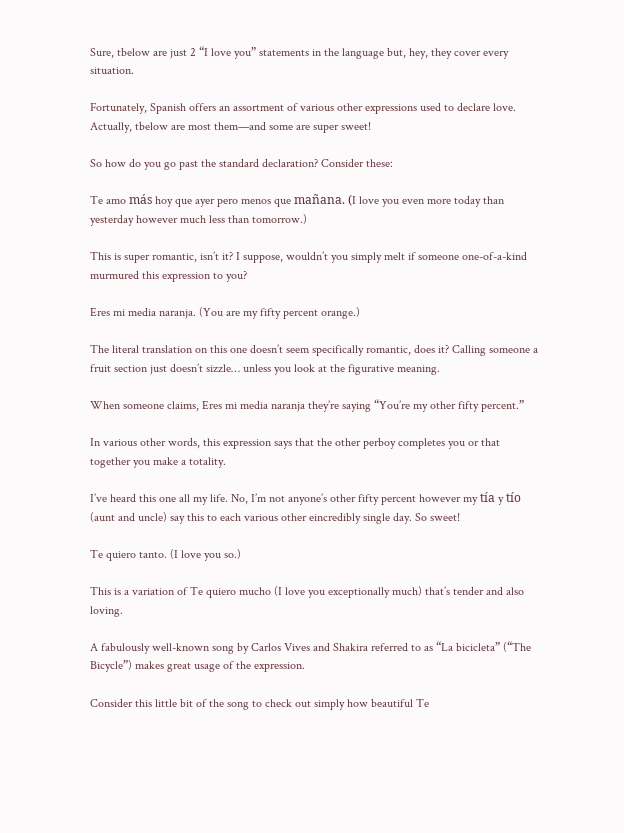Sure, tbelow are just 2 “I love you” statements in the language but, hey, they cover every situation.

Fortunately, Spanish offers an assortment of various other expressions used to declare love. Actually, tbelow are most them—and some are super sweet!

So how do you go past the standard declaration? Consider these:

Te amo más hoy que ayer pero menos que mañana. (I love you even more today than yesterday however much less than tomorrow.)

This is super romantic, isn’t it? I suppose, wouldn’t you simply melt if someone one-of-a-kind murmured this expression to you?

Eres mi media naranja. (You are my fifty percent orange.)

The literal translation on this one doesn’t seem specifically romantic, does it? Calling someone a fruit section just doesn’t sizzle… unless you look at the figurative meaning.

When someone claims, Eres mi media naranja they’re saying “You’re my other fifty percent.”

In various other words, this expression says that the other perboy completes you or that together you make a totality.

I’ve heard this one all my life. No, I’m not anyone’s other fifty percent however my tía y tío (aunt and uncle) say this to each various other eincredibly single day. So sweet!

Te quiero tanto. (I love you so.)

This is a variation of Te quiero mucho (I love you exceptionally much) that’s tender and also loving.

A fabulously well-known song by Carlos Vives and Shakira referred to as “La bicicleta” (“The Bicycle”) makes great usage of the expression.

Consider this little bit of the song to check out simply how beautiful Te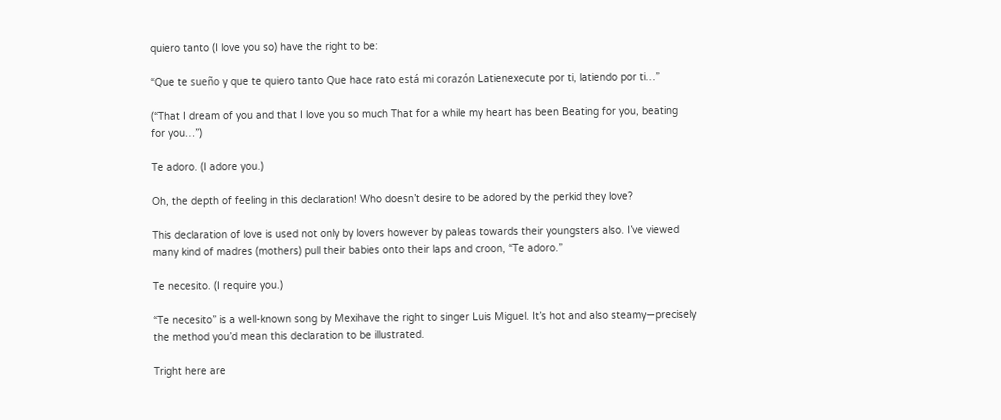quiero tanto (I love you so) have the right to be:

“Que te sueño y que te quiero tanto Que hace rato está mi corazón Latienexecute por ti, latiendo por ti…”

(“That I dream of you and that I love you so much That for a while my heart has been Beating for you, beating for you…”)

Te adoro. (I adore you.)

Oh, the depth of feeling in this declaration! Who doesn’t desire to be adored by the perkid they love?

This declaration of love is used not only by lovers however by paleas towards their youngsters also. I’ve viewed many kind of madres (mothers) pull their babies onto their laps and croon, “Te adoro.”

Te necesito. (I require you.)

“Te necesito” is a well-known song by Mexihave the right to singer Luis Miguel. It’s hot and also steamy—precisely the method you’d mean this declaration to be illustrated.

Tright here are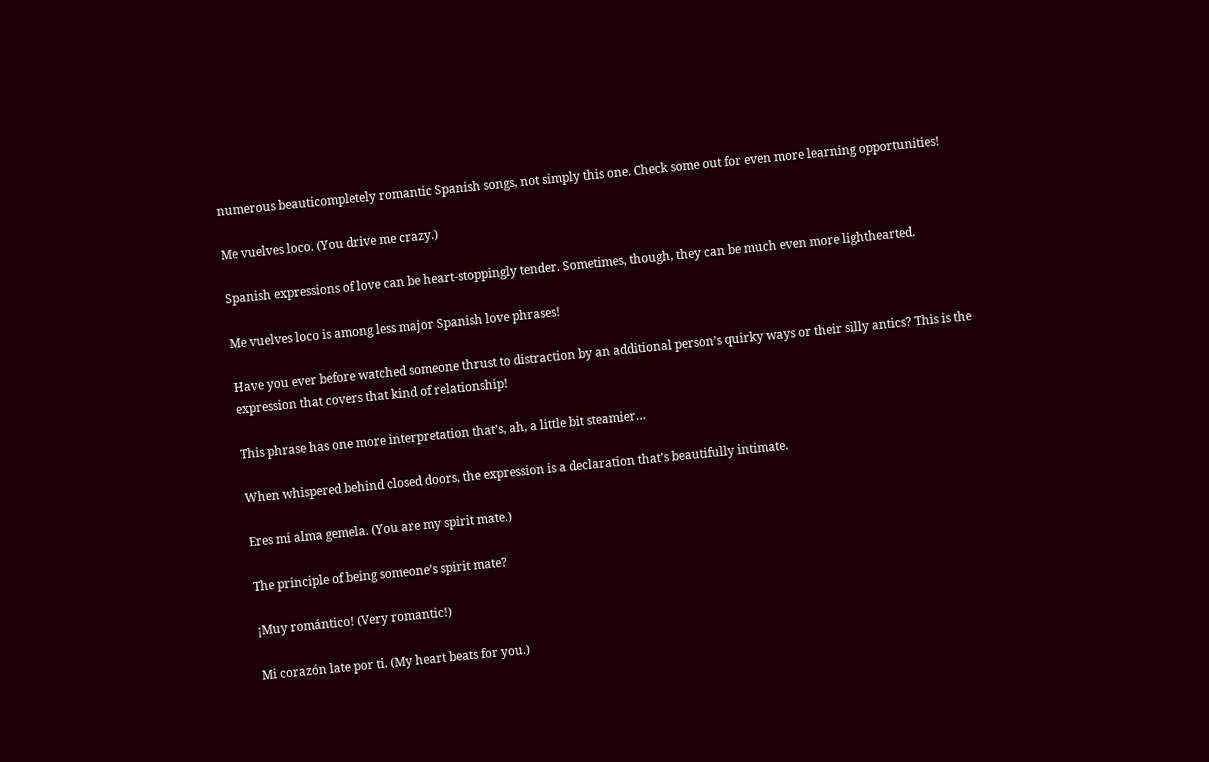numerous beauticompletely romantic Spanish songs, not simply this one. Check some out for even more learning opportunities!

Me vuelves loco. (You drive me crazy.)

Spanish expressions of love can be heart-stoppingly tender. Sometimes, though, they can be much even more lighthearted.

Me vuelves loco is among less major Spanish love phrases!

Have you ever before watched someone thrust to distraction by an additional person’s quirky ways or their silly antics? This is the expression that covers that kind of relationship!

This phrase has one more interpretation that’s, ah, a little bit steamier…

When whispered behind closed doors, the expression is a declaration that’s beautifully intimate.

Eres mi alma gemela. (You are my spirit mate.)

The principle of being someone’s spirit mate?

¡Muy romántico! (Very romantic!)

Mi corazón late por ti. (My heart beats for you.)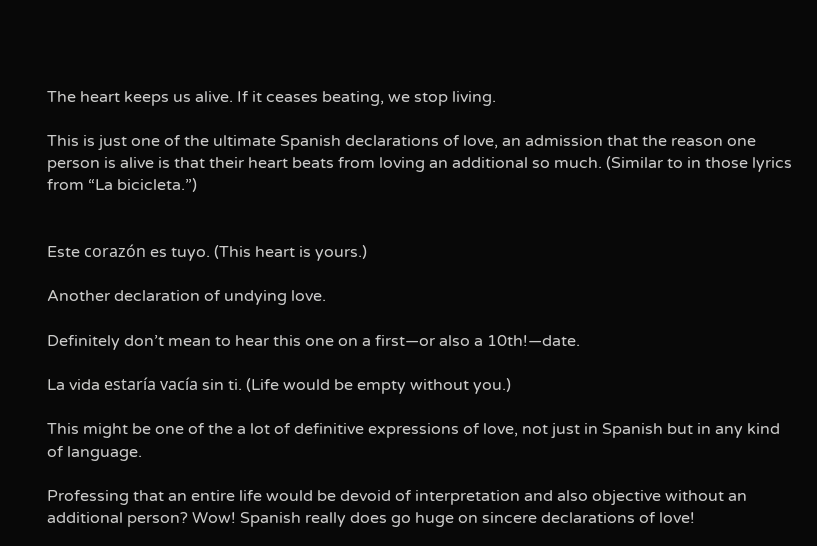The heart keeps us alive. If it ceases beating, we stop living.

This is just one of the ultimate Spanish declarations of love, an admission that the reason one person is alive is that their heart beats from loving an additional so much. (Similar to in those lyrics from “La bicicleta.”)


Este corazón es tuyo. (This heart is yours.)

Another declaration of undying love.

Definitely don’t mean to hear this one on a first—or also a 10th!—date.

La vida estaría vacía sin ti. (Life would be empty without you.)

This might be one of the a lot of definitive expressions of love, not just in Spanish but in any kind of language.

Professing that an entire life would be devoid of interpretation and also objective without an additional person? Wow! Spanish really does go huge on sincere declarations of love!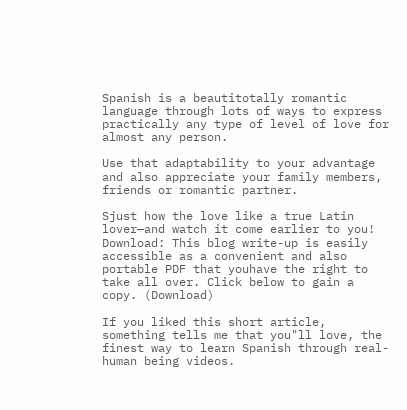Spanish is a beautitotally romantic language through lots of ways to express practically any type of level of love for almost any person.

Use that adaptability to your advantage and also appreciate your family members, friends or romantic partner.

Sjust how the love like a true Latin lover—and watch it come earlier to you! Download: This blog write-up is easily accessible as a convenient and also portable PDF that youhave the right to take all over. Click below to gain a copy. (Download)

If you liked this short article, something tells me that you"ll love, the finest way to learn Spanish through real-human being videos.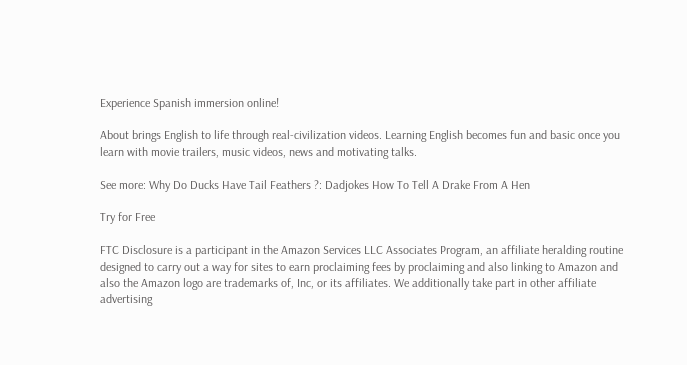Experience Spanish immersion online!

About brings English to life through real-civilization videos. Learning English becomes fun and basic once you learn with movie trailers, music videos, news and motivating talks.

See more: Why Do Ducks Have Tail Feathers ?: Dadjokes How To Tell A Drake From A Hen

Try for Free

FTC Disclosure is a participant in the Amazon Services LLC Associates Program, an affiliate heralding routine designed to carry out a way for sites to earn proclaiming fees by proclaiming and also linking to Amazon and also the Amazon logo are trademarks of, Inc, or its affiliates. We additionally take part in other affiliate advertising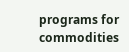programs for commodities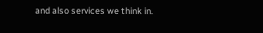and also services we think in.